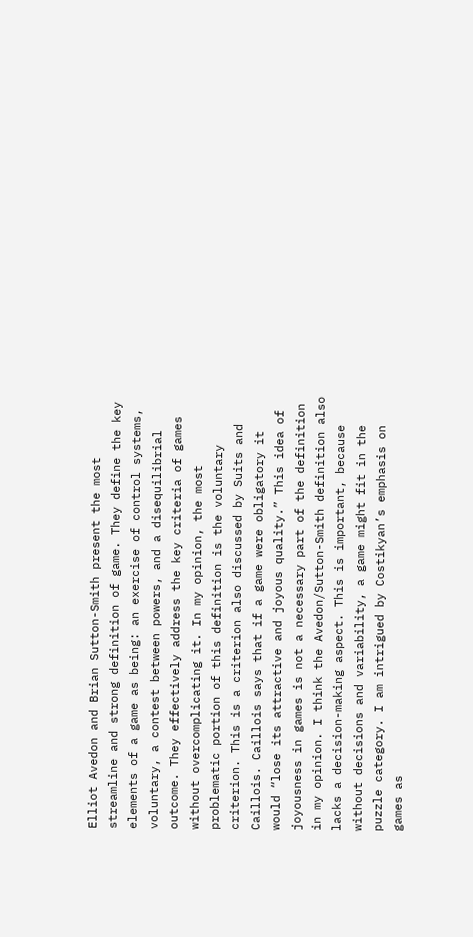Elliot Avedon and Brian Sutton-Smith present the most streamline and strong definition of game. They define the key elements of a game as being: an exercise of control systems, voluntary, a contest between powers, and a disequilibrial outcome. They effectively address the key criteria of games without overcomplicating it. In my opinion, the most problematic portion of this definition is the voluntary criterion. This is a criterion also discussed by Suits and Caillois. Caillois says that if a game were obligatory it would “lose its attractive and joyous quality.” This idea of joyousness in games is not a necessary part of the definition in my opinion. I think the Avedon/Sutton-Smith definition also lacks a decision-making aspect. This is important, because without decisions and variability, a game might fit in the puzzle category. I am intrigued by Costikyan’s emphasis on games as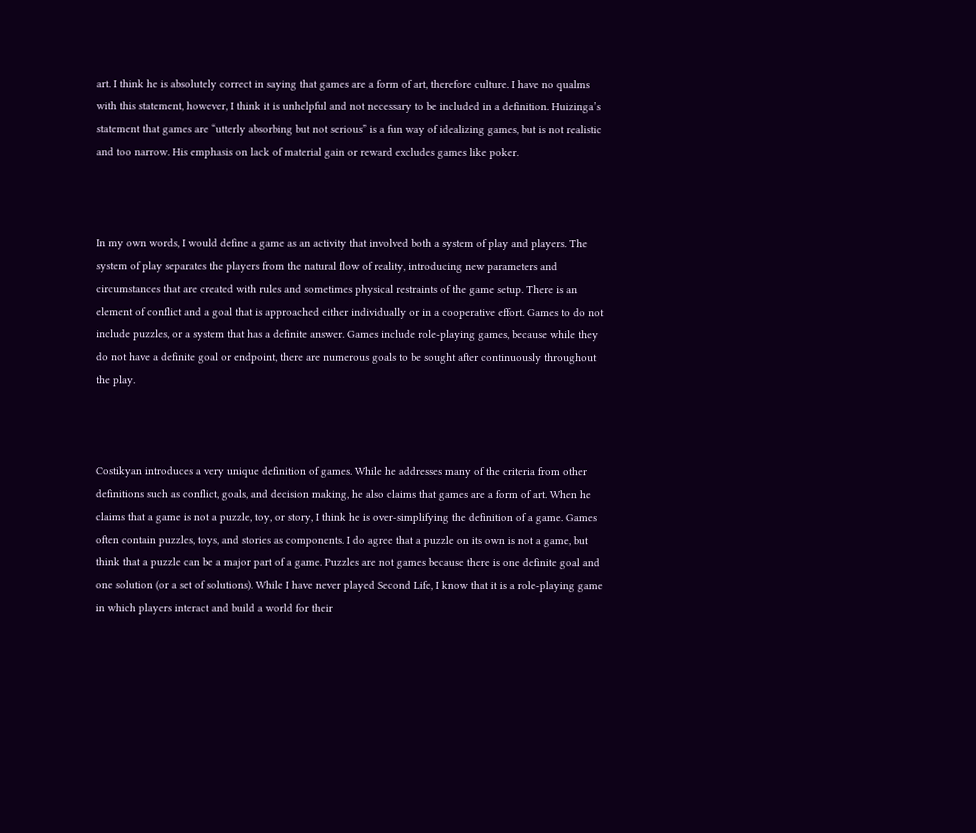art. I think he is absolutely correct in saying that games are a form of art, therefore culture. I have no qualms with this statement, however, I think it is unhelpful and not necessary to be included in a definition. Huizinga’s statement that games are “utterly absorbing but not serious” is a fun way of idealizing games, but is not realistic and too narrow. His emphasis on lack of material gain or reward excludes games like poker.



In my own words, I would define a game as an activity that involved both a system of play and players. The system of play separates the players from the natural flow of reality, introducing new parameters and circumstances that are created with rules and sometimes physical restraints of the game setup. There is an element of conflict and a goal that is approached either individually or in a cooperative effort. Games to do not include puzzles, or a system that has a definite answer. Games include role-playing games, because while they do not have a definite goal or endpoint, there are numerous goals to be sought after continuously throughout the play.



Costikyan introduces a very unique definition of games. While he addresses many of the criteria from other definitions such as conflict, goals, and decision making, he also claims that games are a form of art. When he claims that a game is not a puzzle, toy, or story, I think he is over-simplifying the definition of a game. Games often contain puzzles, toys, and stories as components. I do agree that a puzzle on its own is not a game, but think that a puzzle can be a major part of a game. Puzzles are not games because there is one definite goal and one solution (or a set of solutions). While I have never played Second Life, I know that it is a role-playing game in which players interact and build a world for their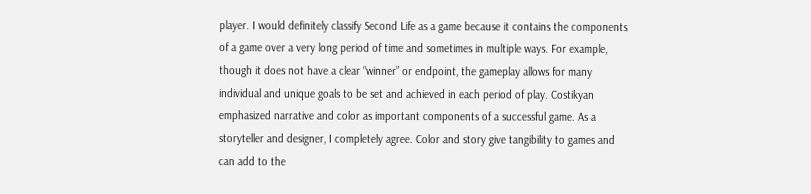player. I would definitely classify Second Life as a game because it contains the components of a game over a very long period of time and sometimes in multiple ways. For example, though it does not have a clear “winner” or endpoint, the gameplay allows for many individual and unique goals to be set and achieved in each period of play. Costikyan emphasized narrative and color as important components of a successful game. As a storyteller and designer, I completely agree. Color and story give tangibility to games and can add to the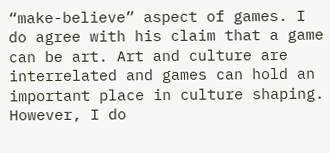“make-believe” aspect of games. I do agree with his claim that a game can be art. Art and culture are interrelated and games can hold an important place in culture shaping. However, I do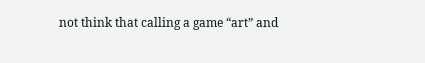not think that calling a game “art” and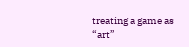treating a game as “art”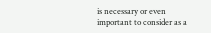is necessary or even important to consider as a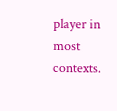player in most contexts.